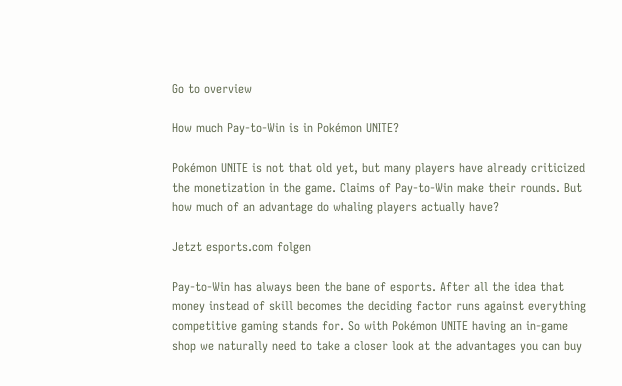Go to overview

How much Pay-to-Win is in Pokémon UNITE?

Pokémon UNITE is not that old yet, but many players have already criticized the monetization in the game. Claims of Pay-to-Win make their rounds. But how much of an advantage do whaling players actually have?

Jetzt esports.com folgen

Pay-to-Win has always been the bane of esports. After all the idea that money instead of skill becomes the deciding factor runs against everything competitive gaming stands for. So with Pokémon UNITE having an in-game shop we naturally need to take a closer look at the advantages you can buy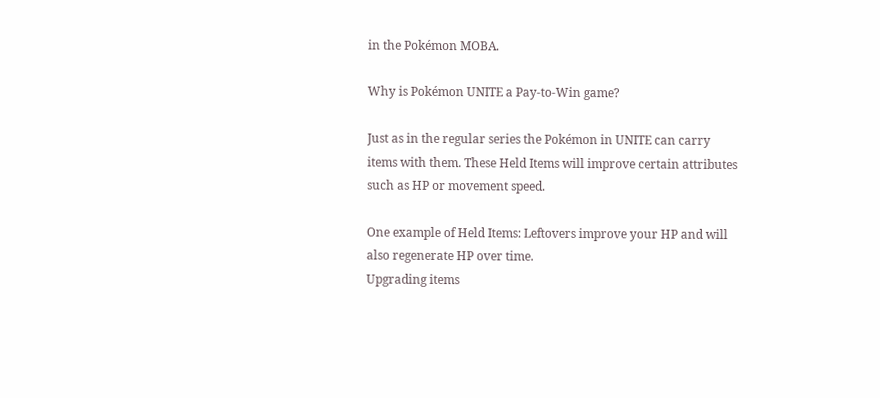in the Pokémon MOBA.

Why is Pokémon UNITE a Pay-to-Win game?

Just as in the regular series the Pokémon in UNITE can carry items with them. These Held Items will improve certain attributes such as HP or movement speed.

One example of Held Items: Leftovers improve your HP and will also regenerate HP over time.
Upgrading items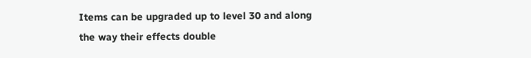Items can be upgraded up to level 30 and along the way their effects double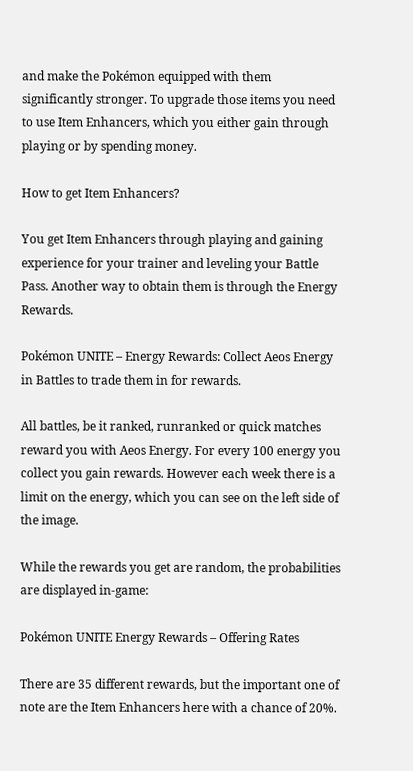and make the Pokémon equipped with them significantly stronger. To upgrade those items you need to use Item Enhancers, which you either gain through playing or by spending money.

How to get Item Enhancers?

You get Item Enhancers through playing and gaining experience for your trainer and leveling your Battle Pass. Another way to obtain them is through the Energy Rewards.

Pokémon UNITE – Energy Rewards: Collect Aeos Energy in Battles to trade them in for rewards.

All battles, be it ranked, runranked or quick matches reward you with Aeos Energy. For every 100 energy you collect you gain rewards. However each week there is a limit on the energy, which you can see on the left side of the image.

While the rewards you get are random, the probabilities are displayed in-game:

Pokémon UNITE Energy Rewards – Offering Rates

There are 35 different rewards, but the important one of note are the Item Enhancers here with a chance of 20%.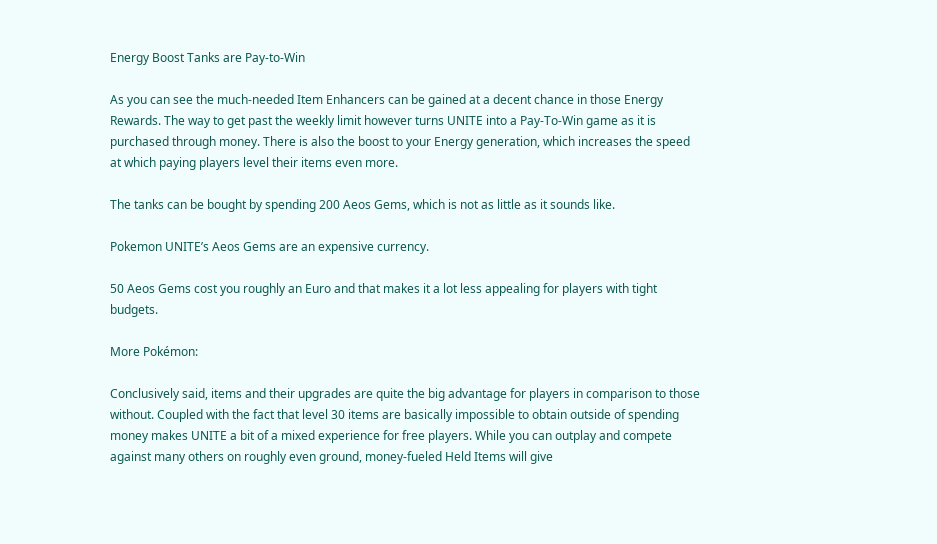Energy Boost Tanks are Pay-to-Win

As you can see the much-needed Item Enhancers can be gained at a decent chance in those Energy Rewards. The way to get past the weekly limit however turns UNITE into a Pay-To-Win game as it is purchased through money. There is also the boost to your Energy generation, which increases the speed at which paying players level their items even more.

The tanks can be bought by spending 200 Aeos Gems, which is not as little as it sounds like.

Pokemon UNITE’s Aeos Gems are an expensive currency.

50 Aeos Gems cost you roughly an Euro and that makes it a lot less appealing for players with tight budgets.

More Pokémon:

Conclusively said, items and their upgrades are quite the big advantage for players in comparison to those without. Coupled with the fact that level 30 items are basically impossible to obtain outside of spending money makes UNITE a bit of a mixed experience for free players. While you can outplay and compete against many others on roughly even ground, money-fueled Held Items will give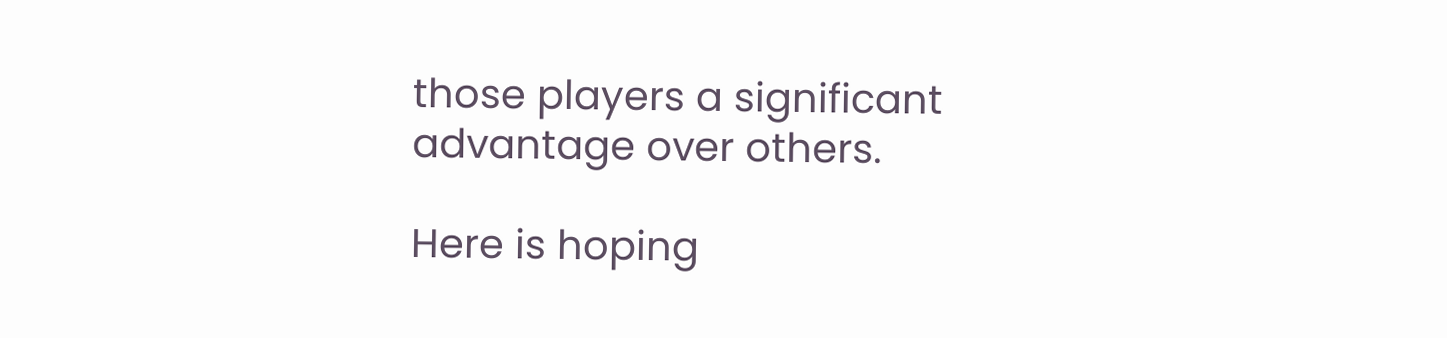those players a significant advantage over others.

Here is hoping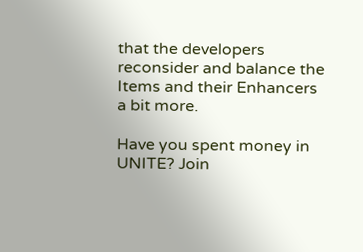that the developers reconsider and balance the Items and their Enhancers a bit more.

Have you spent money in UNITE? Join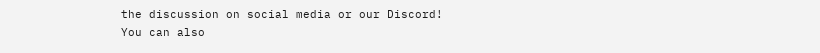the discussion on social media or our Discord!
You can also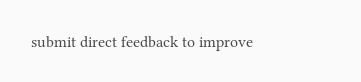submit direct feedback to improve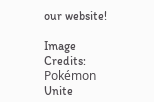our website!

Image Credits: Pokémon Unite